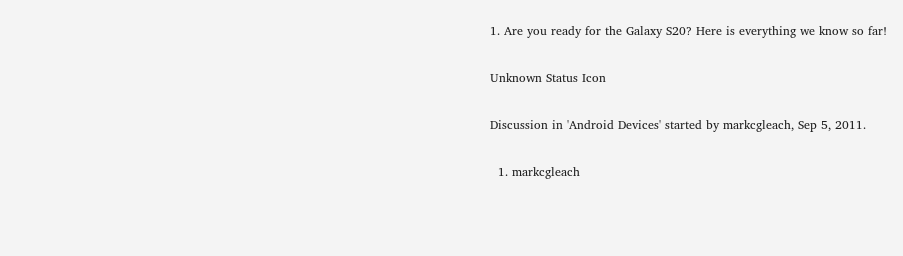1. Are you ready for the Galaxy S20? Here is everything we know so far!

Unknown Status Icon

Discussion in 'Android Devices' started by markcgleach, Sep 5, 2011.

  1. markcgleach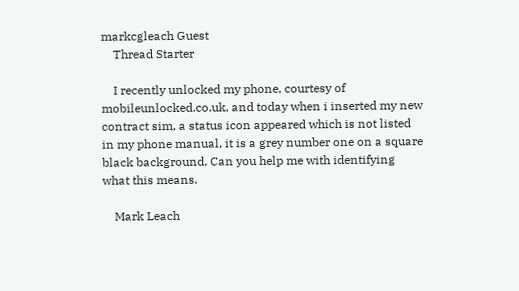markcgleach Guest
    Thread Starter

    I recently unlocked my phone, courtesy of mobileunlocked.co.uk, and today when i inserted my new contract sim, a status icon appeared which is not listed in my phone manual, it is a grey number one on a square black background. Can you help me with identifying what this means.

    Mark Leach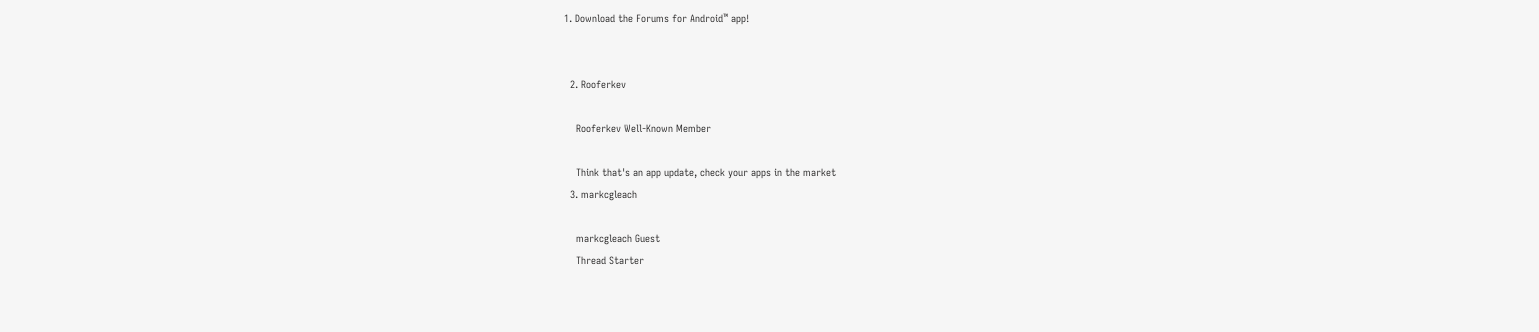1. Download the Forums for Android™ app!


  2. Rooferkev

    Rooferkev Well-Known Member

    Think that's an app update, check your apps in the market
  3. markcgleach

    markcgleach Guest
    Thread Starter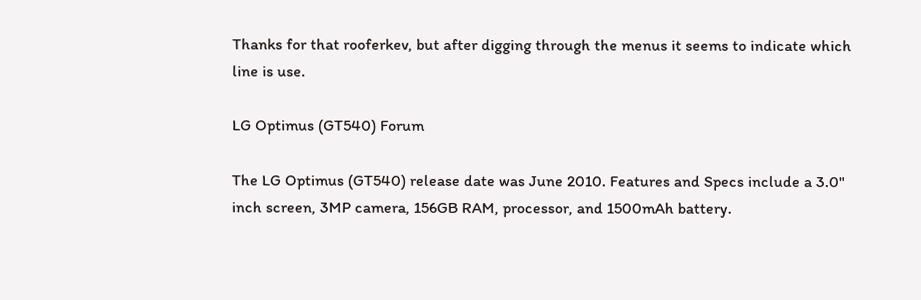Thanks for that rooferkev, but after digging through the menus it seems to indicate which line is use.

LG Optimus (GT540) Forum

The LG Optimus (GT540) release date was June 2010. Features and Specs include a 3.0" inch screen, 3MP camera, 156GB RAM, processor, and 1500mAh battery.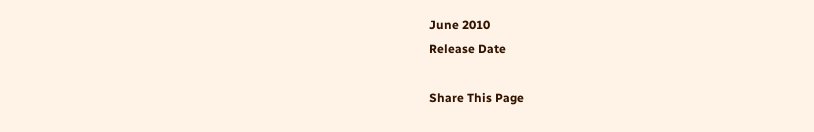June 2010
Release Date

Share This Page